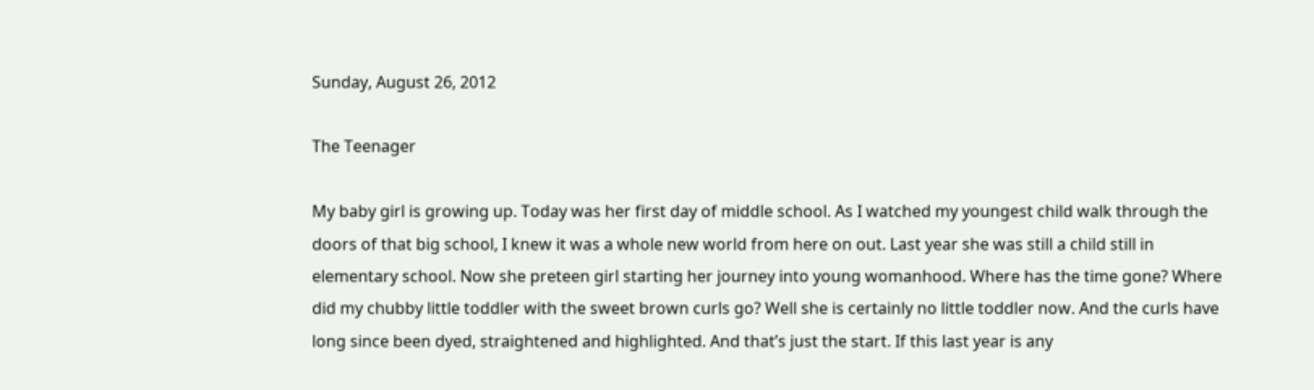Sunday, August 26, 2012

The Teenager

My baby girl is growing up. Today was her first day of middle school. As I watched my youngest child walk through the doors of that big school, I knew it was a whole new world from here on out. Last year she was still a child still in elementary school. Now she preteen girl starting her journey into young womanhood. Where has the time gone? Where did my chubby little toddler with the sweet brown curls go? Well she is certainly no little toddler now. And the curls have long since been dyed, straightened and highlighted. And that’s just the start. If this last year is any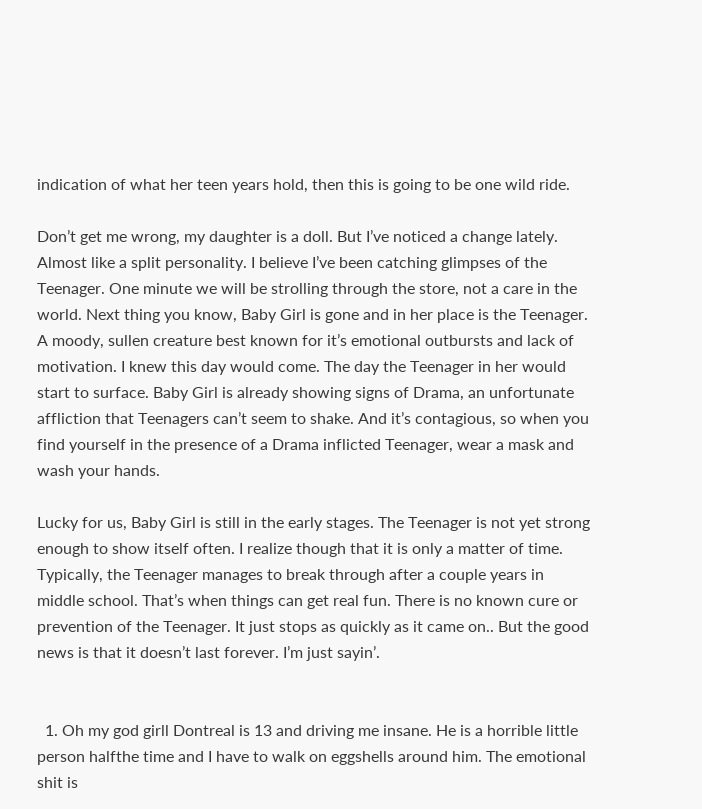indication of what her teen years hold, then this is going to be one wild ride.

Don’t get me wrong, my daughter is a doll. But I’ve noticed a change lately. Almost like a split personality. I believe I’ve been catching glimpses of the Teenager. One minute we will be strolling through the store, not a care in the world. Next thing you know, Baby Girl is gone and in her place is the Teenager. A moody, sullen creature best known for it’s emotional outbursts and lack of motivation. I knew this day would come. The day the Teenager in her would start to surface. Baby Girl is already showing signs of Drama, an unfortunate affliction that Teenagers can’t seem to shake. And it’s contagious, so when you find yourself in the presence of a Drama inflicted Teenager, wear a mask and wash your hands.

Lucky for us, Baby Girl is still in the early stages. The Teenager is not yet strong enough to show itself often. I realize though that it is only a matter of time. Typically, the Teenager manages to break through after a couple years in middle school. That’s when things can get real fun. There is no known cure or prevention of the Teenager. It just stops as quickly as it came on.. But the good news is that it doesn’t last forever. I’m just sayin’.


  1. Oh my god girll Dontreal is 13 and driving me insane. He is a horrible little person halfthe time and I have to walk on eggshells around him. The emotional shit is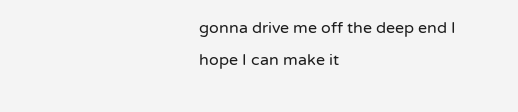gonna drive me off the deep end I hope I can make it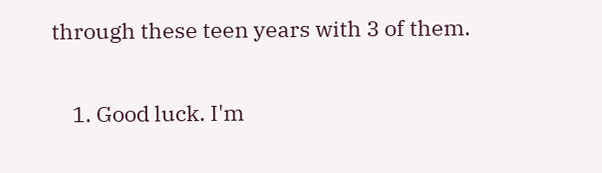through these teen years with 3 of them.

    1. Good luck. I'm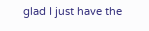glad I just have the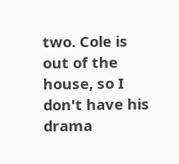two. Cole is out of the house, so I don't have his drama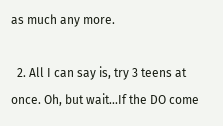as much any more.

  2. All I can say is, try 3 teens at once. Oh, but wait...If the DO come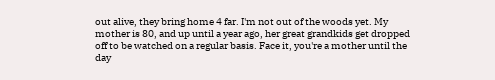out alive, they bring home 4 far. I'm not out of the woods yet. My mother is 80, and up until a year ago, her great grandkids get dropped off to be watched on a regular basis. Face it, you're a mother until the day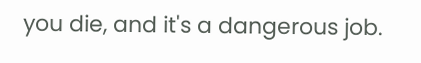you die, and it's a dangerous job.